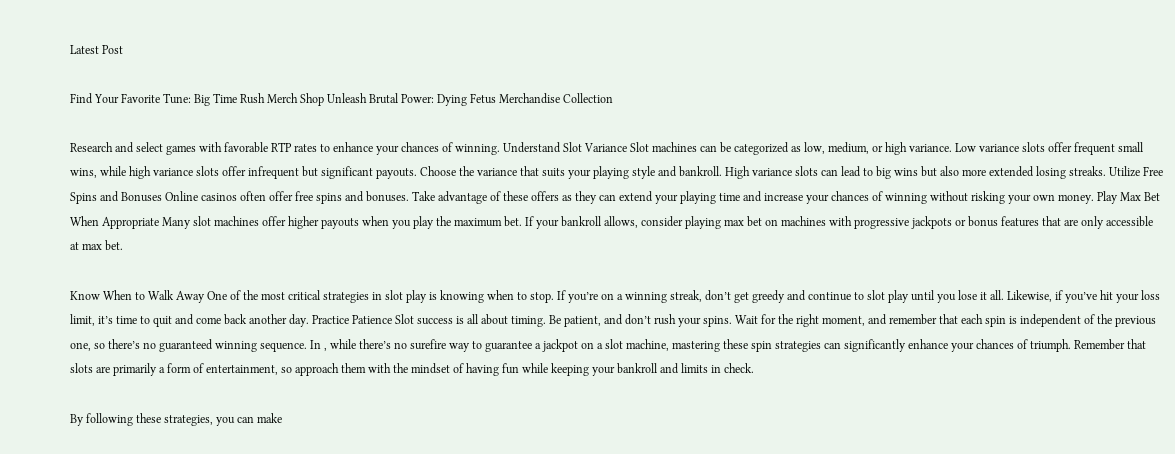Latest Post

Find Your Favorite Tune: Big Time Rush Merch Shop Unleash Brutal Power: Dying Fetus Merchandise Collection

Research and select games with favorable RTP rates to enhance your chances of winning. Understand Slot Variance Slot machines can be categorized as low, medium, or high variance. Low variance slots offer frequent small wins, while high variance slots offer infrequent but significant payouts. Choose the variance that suits your playing style and bankroll. High variance slots can lead to big wins but also more extended losing streaks. Utilize Free Spins and Bonuses Online casinos often offer free spins and bonuses. Take advantage of these offers as they can extend your playing time and increase your chances of winning without risking your own money. Play Max Bet When Appropriate Many slot machines offer higher payouts when you play the maximum bet. If your bankroll allows, consider playing max bet on machines with progressive jackpots or bonus features that are only accessible at max bet.

Know When to Walk Away One of the most critical strategies in slot play is knowing when to stop. If you’re on a winning streak, don’t get greedy and continue to slot play until you lose it all. Likewise, if you’ve hit your loss limit, it’s time to quit and come back another day. Practice Patience Slot success is all about timing. Be patient, and don’t rush your spins. Wait for the right moment, and remember that each spin is independent of the previous one, so there’s no guaranteed winning sequence. In , while there’s no surefire way to guarantee a jackpot on a slot machine, mastering these spin strategies can significantly enhance your chances of triumph. Remember that slots are primarily a form of entertainment, so approach them with the mindset of having fun while keeping your bankroll and limits in check.

By following these strategies, you can make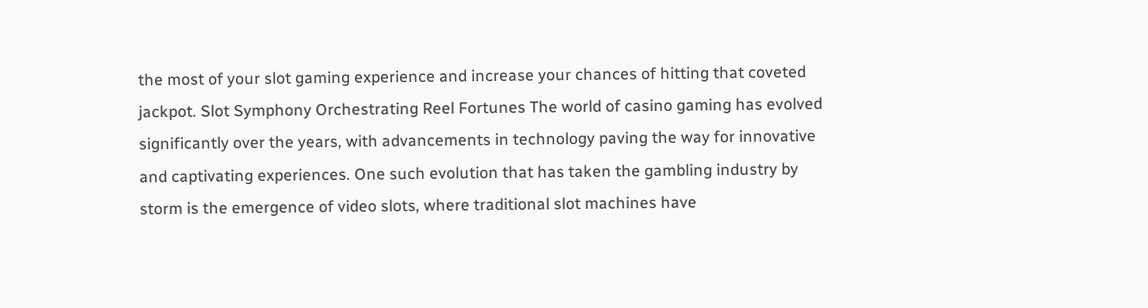the most of your slot gaming experience and increase your chances of hitting that coveted jackpot. Slot Symphony Orchestrating Reel Fortunes The world of casino gaming has evolved significantly over the years, with advancements in technology paving the way for innovative and captivating experiences. One such evolution that has taken the gambling industry by storm is the emergence of video slots, where traditional slot machines have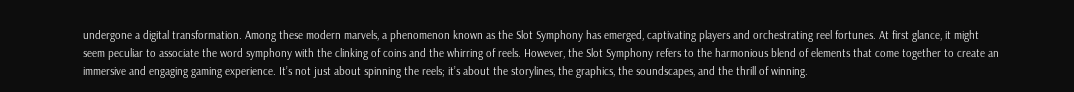undergone a digital transformation. Among these modern marvels, a phenomenon known as the Slot Symphony has emerged, captivating players and orchestrating reel fortunes. At first glance, it might seem peculiar to associate the word symphony with the clinking of coins and the whirring of reels. However, the Slot Symphony refers to the harmonious blend of elements that come together to create an immersive and engaging gaming experience. It’s not just about spinning the reels; it’s about the storylines, the graphics, the soundscapes, and the thrill of winning.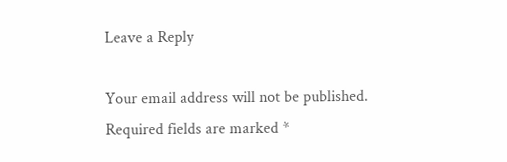Leave a Reply

Your email address will not be published. Required fields are marked *